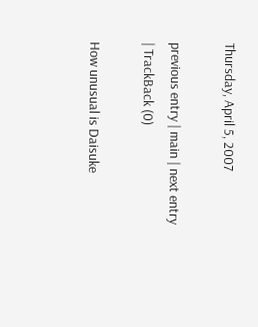Thursday, April 5, 2007

previous entry | main | next entry | TrackBack (0)

How unusual is Daisuke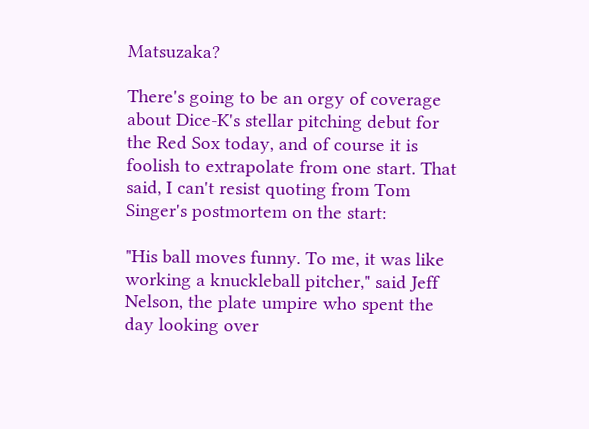Matsuzaka?

There's going to be an orgy of coverage about Dice-K's stellar pitching debut for the Red Sox today, and of course it is foolish to extrapolate from one start. That said, I can't resist quoting from Tom Singer's postmortem on the start:

"His ball moves funny. To me, it was like working a knuckleball pitcher," said Jeff Nelson, the plate umpire who spent the day looking over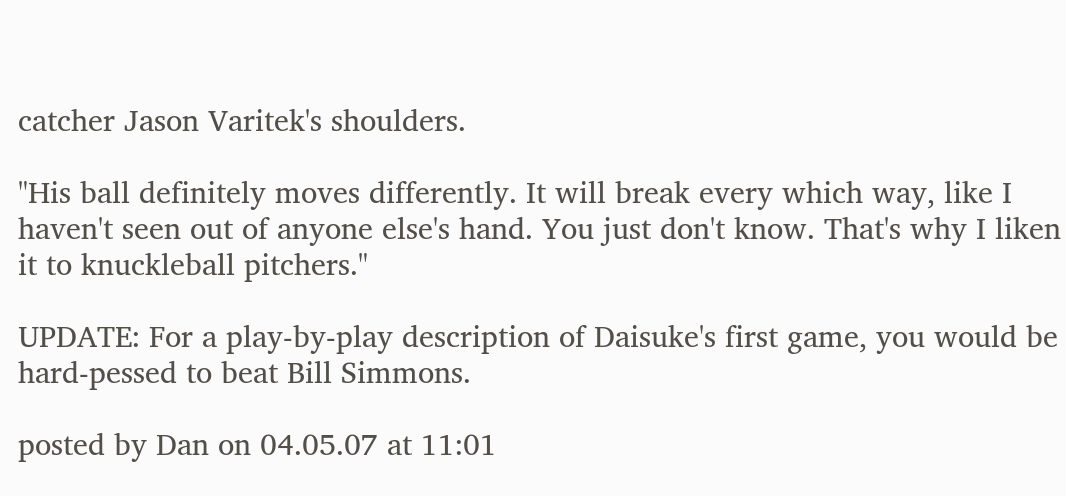catcher Jason Varitek's shoulders.

"His ball definitely moves differently. It will break every which way, like I haven't seen out of anyone else's hand. You just don't know. That's why I liken it to knuckleball pitchers."

UPDATE: For a play-by-play description of Daisuke's first game, you would be hard-pessed to beat Bill Simmons.

posted by Dan on 04.05.07 at 11:01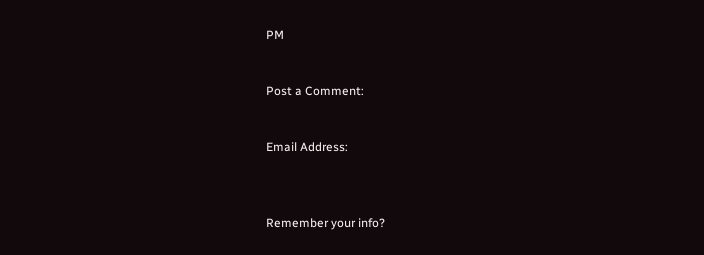PM


Post a Comment:


Email Address:



Remember your info?